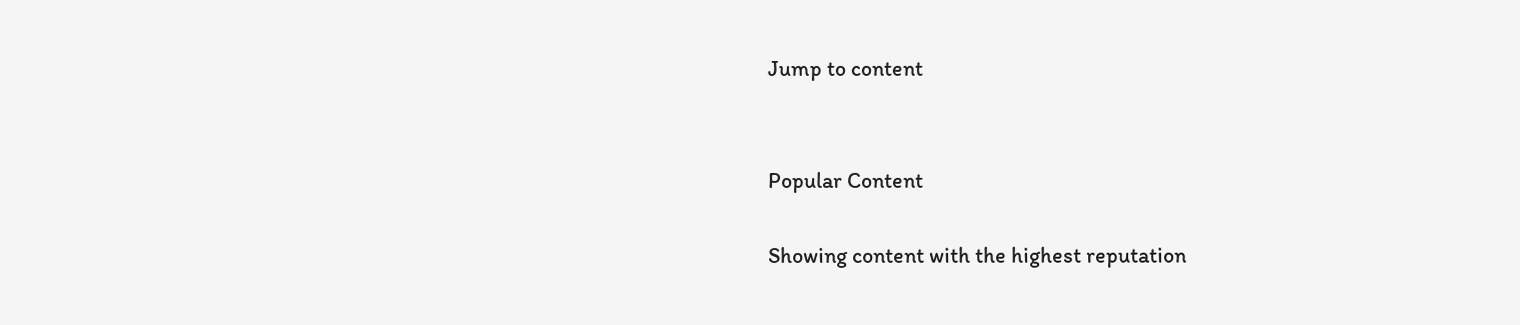Jump to content


Popular Content

Showing content with the highest reputation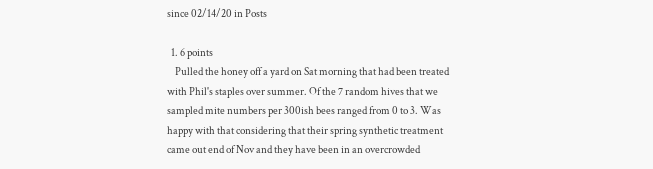since 02/14/20 in Posts

  1. 6 points
    Pulled the honey off a yard on Sat morning that had been treated with Phil's staples over summer. Of the 7 random hives that we sampled mite numbers per 300ish bees ranged from 0 to 3. Was happy with that considering that their spring synthetic treatment came out end of Nov and they have been in an overcrowded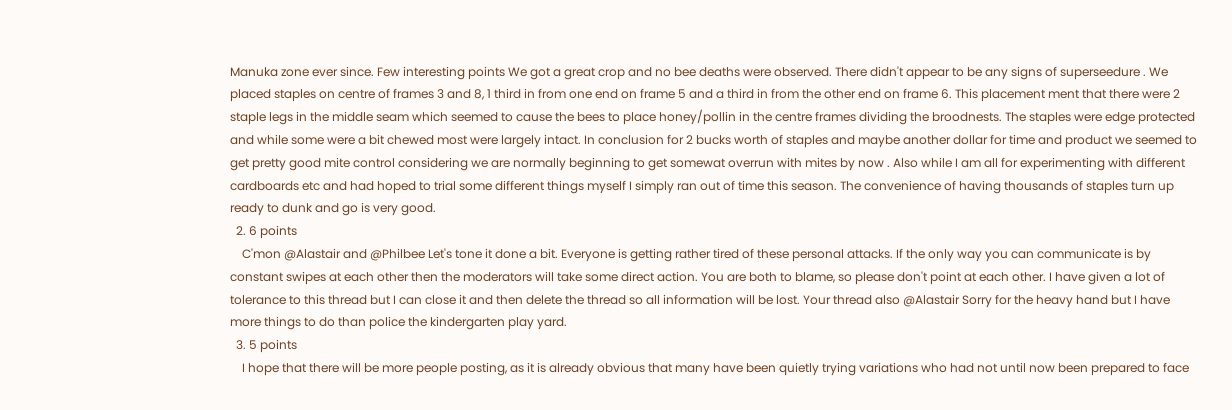Manuka zone ever since. Few interesting points We got a great crop and no bee deaths were observed. There didn't appear to be any signs of superseedure . We placed staples on centre of frames 3 and 8, 1 third in from one end on frame 5 and a third in from the other end on frame 6. This placement ment that there were 2 staple legs in the middle seam which seemed to cause the bees to place honey/pollin in the centre frames dividing the broodnests. The staples were edge protected and while some were a bit chewed most were largely intact. In conclusion for 2 bucks worth of staples and maybe another dollar for time and product we seemed to get pretty good mite control considering we are normally beginning to get somewat overrun with mites by now . Also while I am all for experimenting with different cardboards etc and had hoped to trial some different things myself I simply ran out of time this season. The convenience of having thousands of staples turn up ready to dunk and go is very good.
  2. 6 points
    C'mon @Alastair and @Philbee Let's tone it done a bit. Everyone is getting rather tired of these personal attacks. If the only way you can communicate is by constant swipes at each other then the moderators will take some direct action. You are both to blame, so please don't point at each other. I have given a lot of tolerance to this thread but I can close it and then delete the thread so all information will be lost. Your thread also @Alastair Sorry for the heavy hand but I have more things to do than police the kindergarten play yard.
  3. 5 points
    I hope that there will be more people posting, as it is already obvious that many have been quietly trying variations who had not until now been prepared to face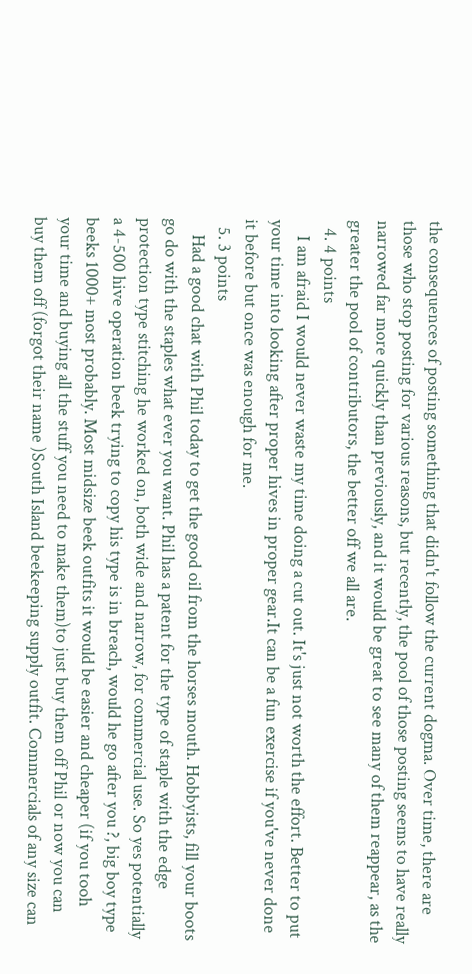the consequences of posting something that didn't follow the current dogma. Over time, there are those who stop posting for various reasons, but recently, the pool of those posting seems to have really narrowed far more quickly than previously, and it would be great to see many of them reappear, as the greater the pool of contributors, the better off we all are.
  4. 4 points
    I am afraid I would never waste my time doing a cut out. It's just not worth the effort. Better to put your time into looking after proper hives in proper gear.It can be a fun exercise if you've never done it before but once was enough for me.
  5. 3 points
    Had a good chat with Phil today to get the good oil from the horses mouth. Hobbyists, fill your boots go do with the staples what ever you want. Phil has a patent for the type of staple with the edge protection type stitching he worked on, both wide and narrow, for commercial use. So yes potentially a 4-500 hive operation beek trying to copy his type is in breach, would he go after you ?, big boy type beeks 1000+ most probably. Most midsize beek outfits it would be easier and cheaper (if you tooh your time and buying all the stuff you need to make them)to just buy them off Phil or now you can buy them off (forgot their name )South Island beekeeping supply outfit. Commercials of any size can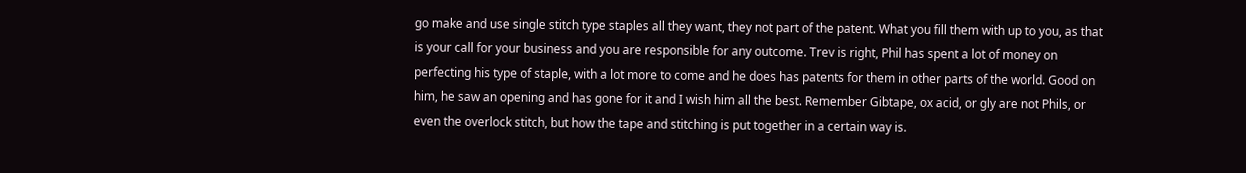go make and use single stitch type staples all they want, they not part of the patent. What you fill them with up to you, as that is your call for your business and you are responsible for any outcome. Trev is right, Phil has spent a lot of money on perfecting his type of staple, with a lot more to come and he does has patents for them in other parts of the world. Good on him, he saw an opening and has gone for it and I wish him all the best. Remember Gibtape, ox acid, or gly are not Phils, or even the overlock stitch, but how the tape and stitching is put together in a certain way is.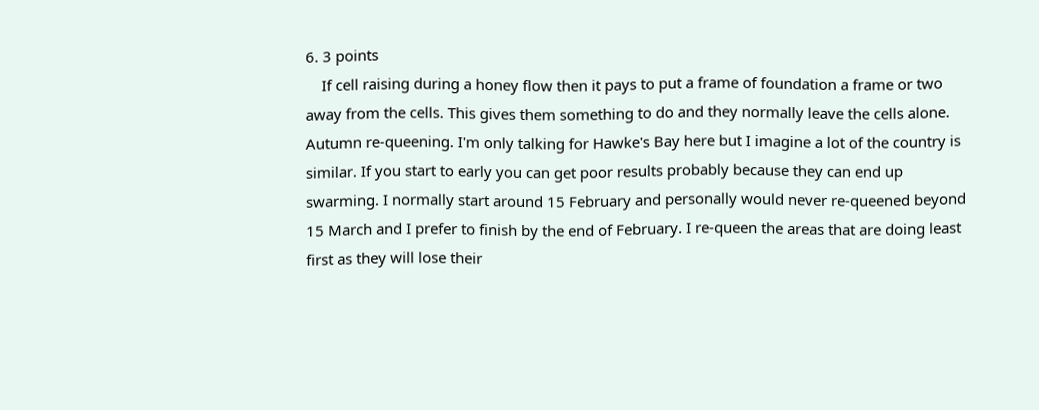6. 3 points
    If cell raising during a honey flow then it pays to put a frame of foundation a frame or two away from the cells. This gives them something to do and they normally leave the cells alone. Autumn re-queening. I'm only talking for Hawke's Bay here but I imagine a lot of the country is similar. If you start to early you can get poor results probably because they can end up swarming. I normally start around 15 February and personally would never re-queened beyond 15 March and I prefer to finish by the end of February. I re-queen the areas that are doing least first as they will lose their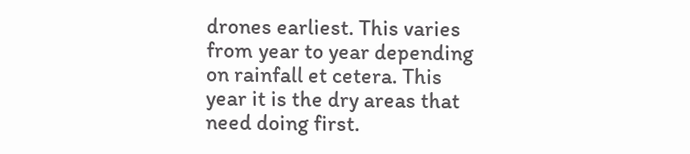drones earliest. This varies from year to year depending on rainfall et cetera. This year it is the dry areas that need doing first.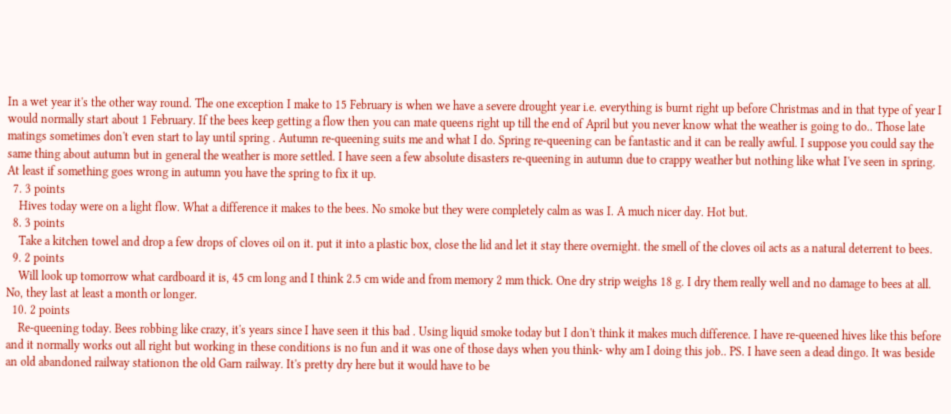In a wet year it's the other way round. The one exception I make to 15 February is when we have a severe drought year i.e. everything is burnt right up before Christmas and in that type of year I would normally start about 1 February. If the bees keep getting a flow then you can mate queens right up till the end of April but you never know what the weather is going to do.. Those late matings sometimes don't even start to lay until spring . Autumn re-queening suits me and what I do. Spring re-queening can be fantastic and it can be really awful. I suppose you could say the same thing about autumn but in general the weather is more settled. I have seen a few absolute disasters re-queening in autumn due to crappy weather but nothing like what I've seen in spring. At least if something goes wrong in autumn you have the spring to fix it up.
  7. 3 points
    Hives today were on a light flow. What a difference it makes to the bees. No smoke but they were completely calm as was I. A much nicer day. Hot but.
  8. 3 points
    Take a kitchen towel and drop a few drops of cloves oil on it. put it into a plastic box, close the lid and let it stay there overnight. the smell of the cloves oil acts as a natural deterrent to bees.
  9. 2 points
    Will look up tomorrow what cardboard it is, 45 cm long and I think 2.5 cm wide and from memory 2 mm thick. One dry strip weighs 18 g. I dry them really well and no damage to bees at all. No, they last at least a month or longer.
  10. 2 points
    Re-queening today. Bees robbing like crazy, it's years since I have seen it this bad . Using liquid smoke today but I don't think it makes much difference. I have re-queened hives like this before and it normally works out all right but working in these conditions is no fun and it was one of those days when you think- why am I doing this job.. PS. I have seen a dead dingo. It was beside an old abandoned railway stationon the old Garn railway. It's pretty dry here but it would have to be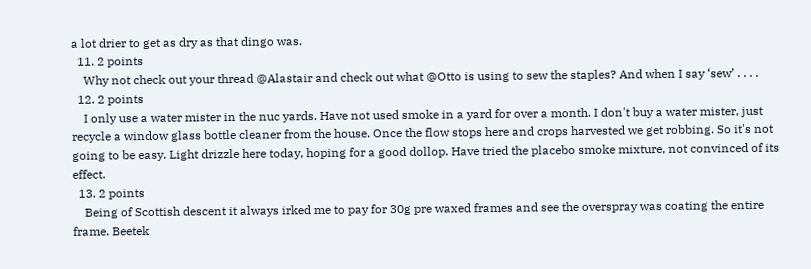a lot drier to get as dry as that dingo was.
  11. 2 points
    Why not check out your thread @Alastair and check out what @Otto is using to sew the staples? And when I say ‘sew’ . . . .
  12. 2 points
    I only use a water mister in the nuc yards. Have not used smoke in a yard for over a month. I don't buy a water mister, just recycle a window glass bottle cleaner from the house. Once the flow stops here and crops harvested we get robbing. So it's not going to be easy. Light drizzle here today, hoping for a good dollop. Have tried the placebo smoke mixture, not convinced of its effect.
  13. 2 points
    Being of Scottish descent it always irked me to pay for 30g pre waxed frames and see the overspray was coating the entire frame. Beetek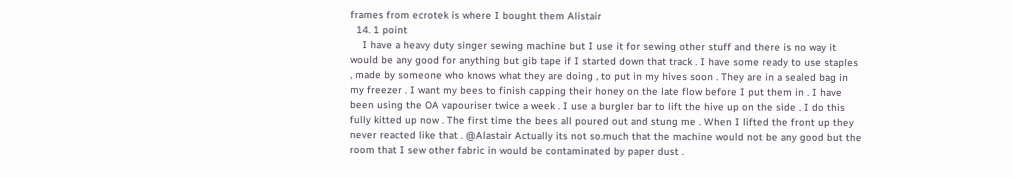frames from ecrotek is where I bought them Alistair
  14. 1 point
    I have a heavy duty singer sewing machine but I use it for sewing other stuff and there is no way it would be any good for anything but gib tape if I started down that track . I have some ready to use staples , made by someone who knows what they are doing , to put in my hives soon . They are in a sealed bag in my freezer . I want my bees to finish capping their honey on the late flow before I put them in . I have been using the OA vapouriser twice a week . I use a burgler bar to lift the hive up on the side . I do this fully kitted up now . The first time the bees all poured out and stung me . When I lifted the front up they never reacted like that . @Alastair Actually its not so.much that the machine would not be any good but the room that I sew other fabric in would be contaminated by paper dust .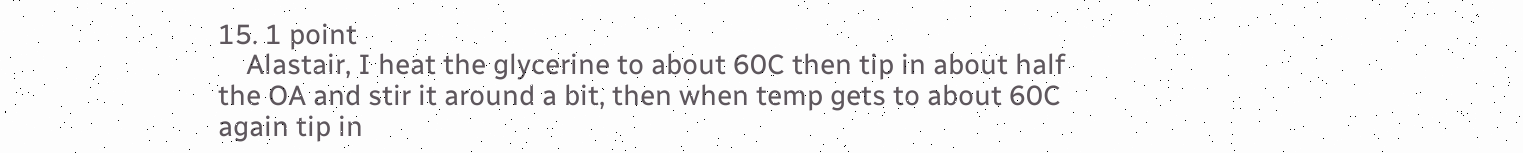15. 1 point
    Alastair, I heat the glycerine to about 60C then tip in about half the OA and stir it around a bit, then when temp gets to about 60C again tip in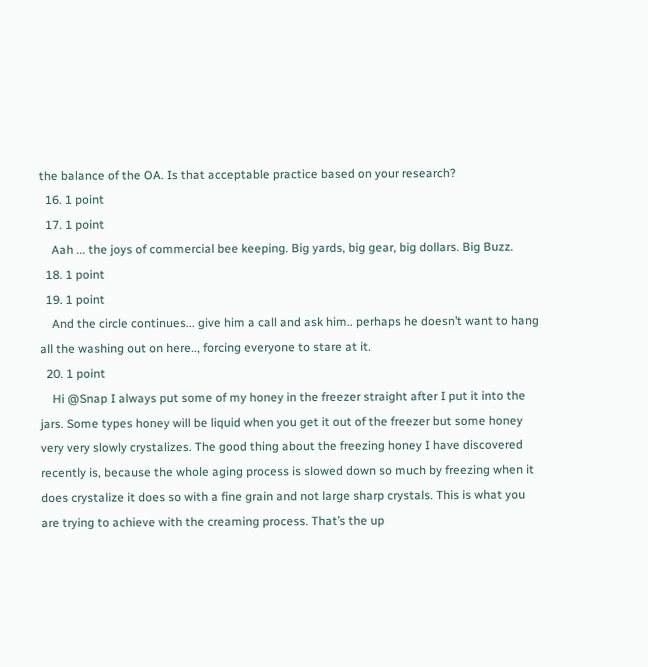the balance of the OA. Is that acceptable practice based on your research?
  16. 1 point
  17. 1 point
    Aah ... the joys of commercial bee keeping. Big yards, big gear, big dollars. Big Buzz.
  18. 1 point
  19. 1 point
    And the circle continues... give him a call and ask him.. perhaps he doesn’t want to hang all the washing out on here.., forcing everyone to stare at it.
  20. 1 point
    Hi @Snap I always put some of my honey in the freezer straight after I put it into the jars. Some types honey will be liquid when you get it out of the freezer but some honey very very slowly crystalizes. The good thing about the freezing honey I have discovered recently is, because the whole aging process is slowed down so much by freezing when it does crystalize it does so with a fine grain and not large sharp crystals. This is what you are trying to achieve with the creaming process. That’s the up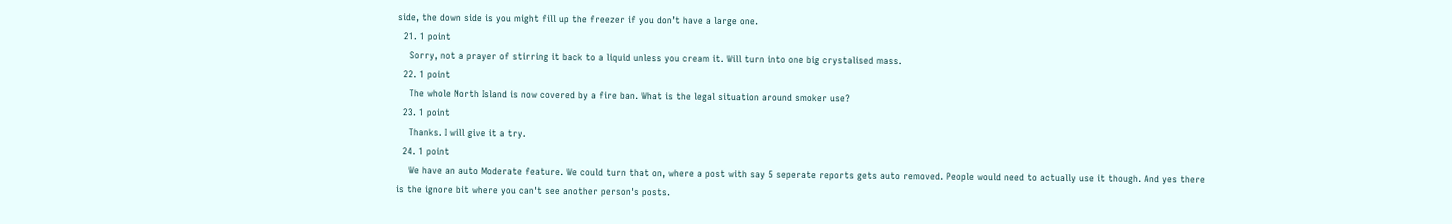side, the down side is you might fill up the freezer if you don’t have a large one.
  21. 1 point
    Sorry, not a prayer of stirring it back to a liquid unless you cream it. Will turn into one big crystalised mass.
  22. 1 point
    The whole North Island is now covered by a fire ban. What is the legal situation around smoker use?
  23. 1 point
    Thanks. I will give it a try.
  24. 1 point
    We have an auto Moderate feature. We could turn that on, where a post with say 5 seperate reports gets auto removed. People would need to actually use it though. And yes there is the ignore bit where you can't see another person's posts.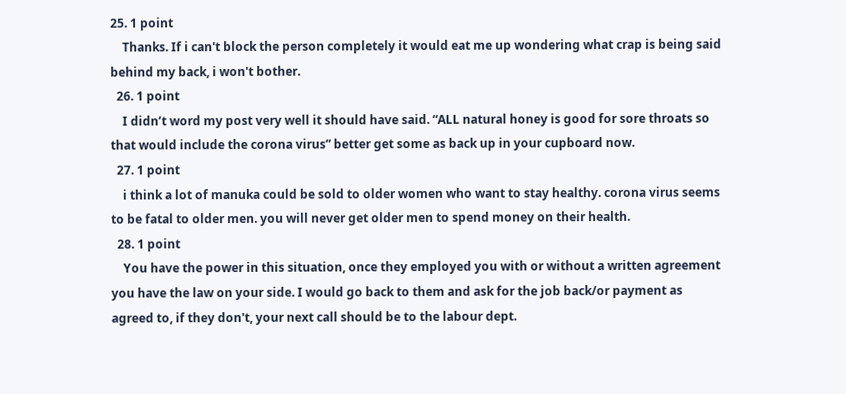25. 1 point
    Thanks. If i can't block the person completely it would eat me up wondering what crap is being said behind my back, i won't bother.
  26. 1 point
    I didn’t word my post very well it should have said. “ALL natural honey is good for sore throats so that would include the corona virus” better get some as back up in your cupboard now.
  27. 1 point
    i think a lot of manuka could be sold to older women who want to stay healthy. corona virus seems to be fatal to older men. you will never get older men to spend money on their health.
  28. 1 point
    You have the power in this situation, once they employed you with or without a written agreement you have the law on your side. I would go back to them and ask for the job back/or payment as agreed to, if they don't, your next call should be to the labour dept.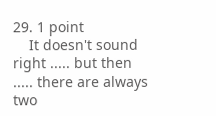29. 1 point
    It doesn't sound right ..... but then ..... there are always two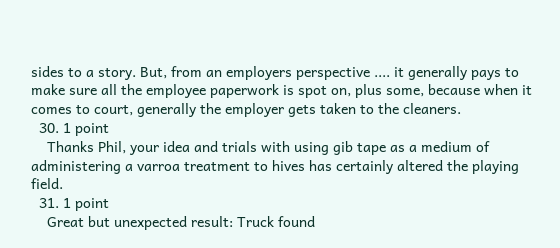sides to a story. But, from an employers perspective .... it generally pays to make sure all the employee paperwork is spot on, plus some, because when it comes to court, generally the employer gets taken to the cleaners.
  30. 1 point
    Thanks Phil, your idea and trials with using gib tape as a medium of administering a varroa treatment to hives has certainly altered the playing field.
  31. 1 point
    Great but unexpected result: Truck found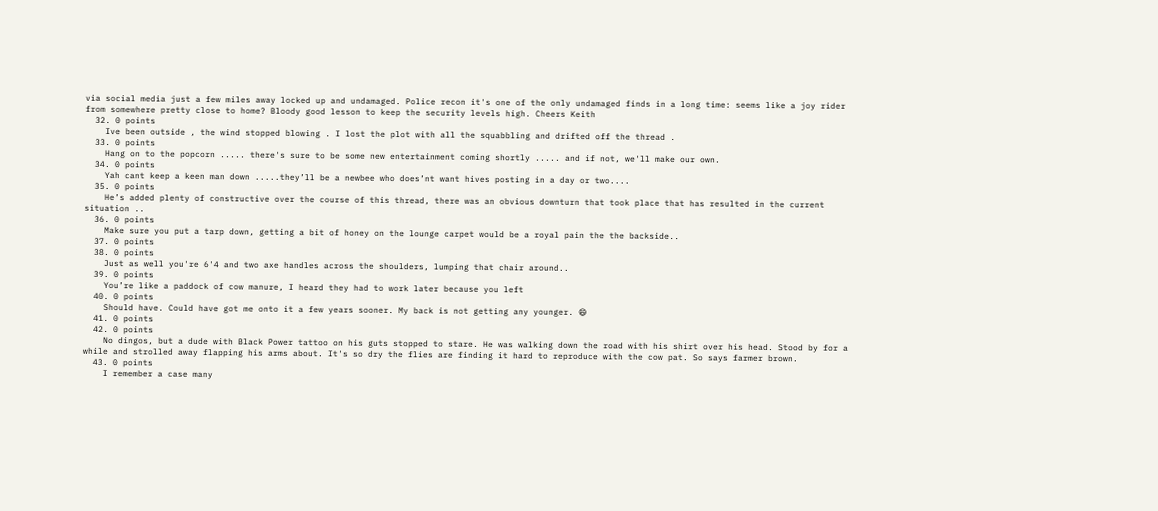via social media just a few miles away locked up and undamaged. Police recon it's one of the only undamaged finds in a long time: seems like a joy rider from somewhere pretty close to home? Bloody good lesson to keep the security levels high. Cheers Keith
  32. 0 points
    Ive been outside , the wind stopped blowing . I lost the plot with all the squabbling and drifted off the thread .
  33. 0 points
    Hang on to the popcorn ..... there's sure to be some new entertainment coming shortly ..... and if not, we'll make our own.
  34. 0 points
    Yah cant keep a keen man down .....they’ll be a newbee who does’nt want hives posting in a day or two....
  35. 0 points
    He’s added plenty of constructive over the course of this thread, there was an obvious downturn that took place that has resulted in the current situation ..
  36. 0 points
    Make sure you put a tarp down, getting a bit of honey on the lounge carpet would be a royal pain the the backside..
  37. 0 points
  38. 0 points
    Just as well you're 6'4 and two axe handles across the shoulders, lumping that chair around..
  39. 0 points
    You’re like a paddock of cow manure, I heard they had to work later because you left
  40. 0 points
    Should have. Could have got me onto it a few years sooner. My back is not getting any younger. 😄
  41. 0 points
  42. 0 points
    No dingos, but a dude with Black Power tattoo on his guts stopped to stare. He was walking down the road with his shirt over his head. Stood by for a while and strolled away flapping his arms about. It's so dry the flies are finding it hard to reproduce with the cow pat. So says farmer brown.
  43. 0 points
    I remember a case many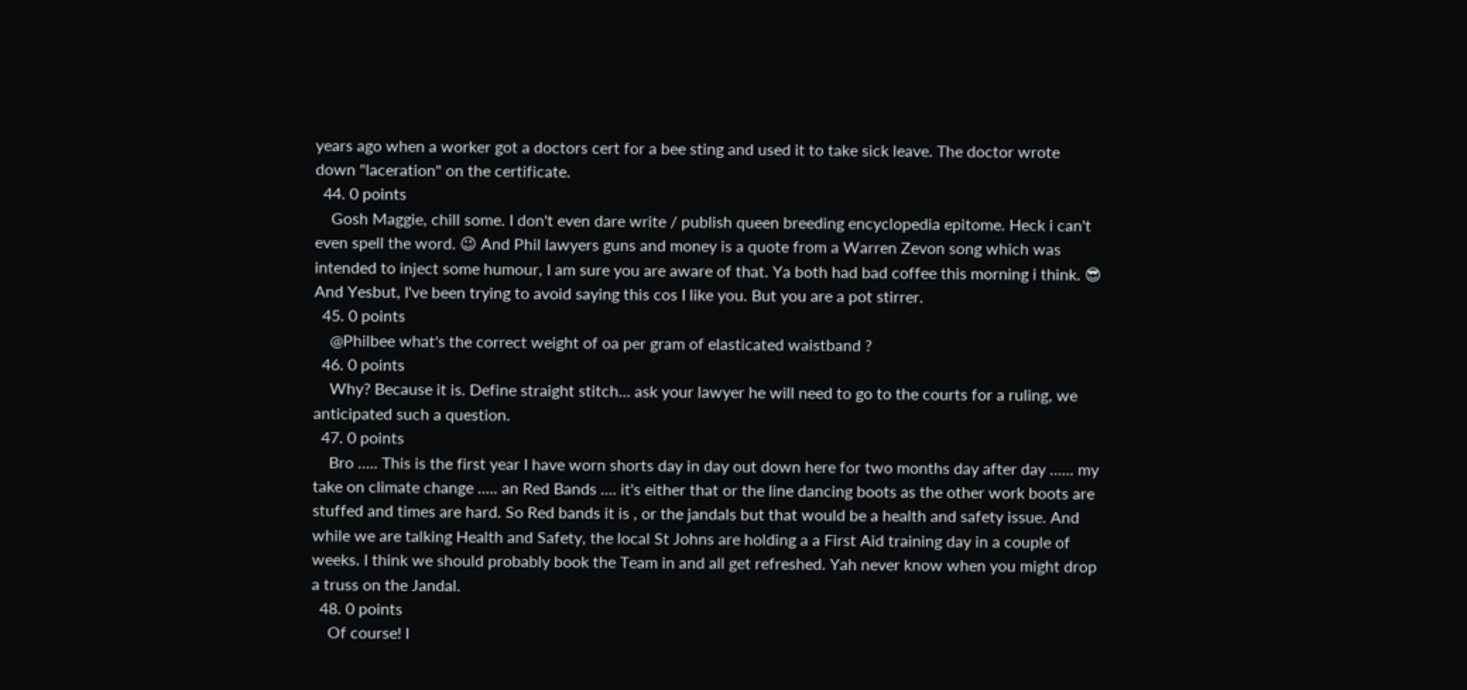years ago when a worker got a doctors cert for a bee sting and used it to take sick leave. The doctor wrote down "laceration" on the certificate.
  44. 0 points
    Gosh Maggie, chill some. I don't even dare write / publish queen breeding encyclopedia epitome. Heck i can't even spell the word. 😉 And Phil lawyers guns and money is a quote from a Warren Zevon song which was intended to inject some humour, I am sure you are aware of that. Ya both had bad coffee this morning i think. 😎 And Yesbut, I've been trying to avoid saying this cos I like you. But you are a pot stirrer.
  45. 0 points
    @Philbee what's the correct weight of oa per gram of elasticated waistband ?
  46. 0 points
    Why? Because it is. Define straight stitch... ask your lawyer he will need to go to the courts for a ruling, we anticipated such a question.
  47. 0 points
    Bro ..... This is the first year I have worn shorts day in day out down here for two months day after day ...... my take on climate change ..... an Red Bands .... it's either that or the line dancing boots as the other work boots are stuffed and times are hard. So Red bands it is , or the jandals but that would be a health and safety issue. And while we are talking Health and Safety, the local St Johns are holding a a First Aid training day in a couple of weeks. I think we should probably book the Team in and all get refreshed. Yah never know when you might drop a truss on the Jandal.
  48. 0 points
    Of course! I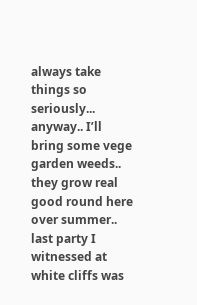always take things so seriously... anyway.. I’ll bring some vege garden weeds.. they grow real good round here over summer.. last party I witnessed at white cliffs was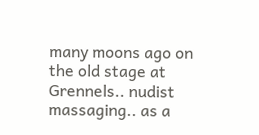many moons ago on the old stage at Grennels.. nudist massaging.. as a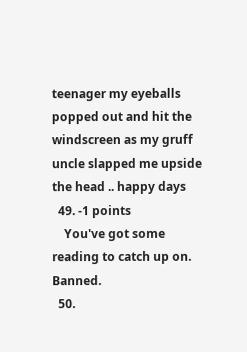teenager my eyeballs popped out and hit the windscreen as my gruff uncle slapped me upside the head .. happy days
  49. -1 points
    You've got some reading to catch up on. Banned.
  50.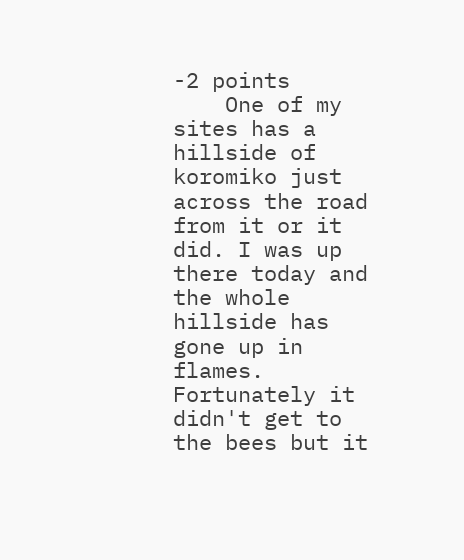-2 points
    One of my sites has a hillside of koromiko just across the road from it or it did. I was up there today and the whole hillside has gone up in flames. Fortunately it didn't get to the bees but it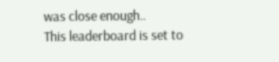was close enough..
This leaderboard is set to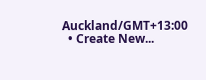Auckland/GMT+13:00
  • Create New...